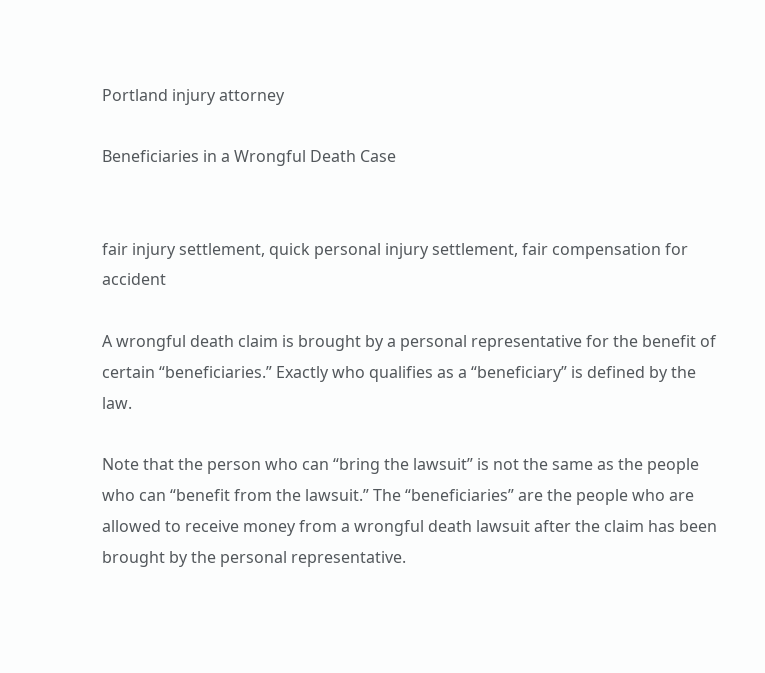Portland injury attorney

Beneficiaries in a Wrongful Death Case


fair injury settlement, quick personal injury settlement, fair compensation for accident

A wrongful death claim is brought by a personal representative for the benefit of certain “beneficiaries.” Exactly who qualifies as a “beneficiary” is defined by the law.

Note that the person who can “bring the lawsuit” is not the same as the people who can “benefit from the lawsuit.” The “beneficiaries” are the people who are allowed to receive money from a wrongful death lawsuit after the claim has been brought by the personal representative.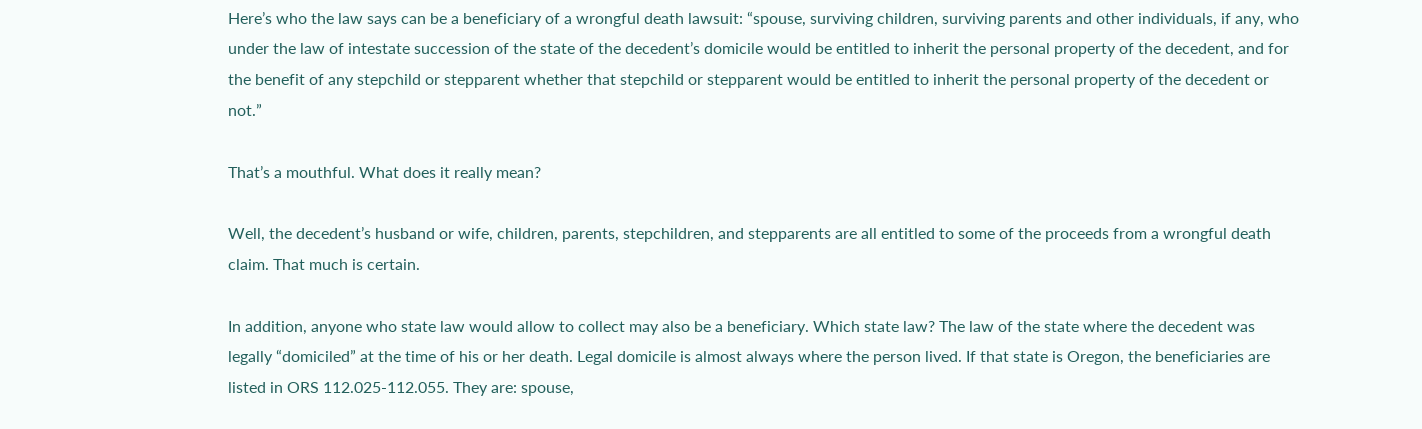Here’s who the law says can be a beneficiary of a wrongful death lawsuit: “spouse, surviving children, surviving parents and other individuals, if any, who under the law of intestate succession of the state of the decedent’s domicile would be entitled to inherit the personal property of the decedent, and for the benefit of any stepchild or stepparent whether that stepchild or stepparent would be entitled to inherit the personal property of the decedent or not.”

That’s a mouthful. What does it really mean?

Well, the decedent’s husband or wife, children, parents, stepchildren, and stepparents are all entitled to some of the proceeds from a wrongful death claim. That much is certain.

In addition, anyone who state law would allow to collect may also be a beneficiary. Which state law? The law of the state where the decedent was legally “domiciled” at the time of his or her death. Legal domicile is almost always where the person lived. If that state is Oregon, the beneficiaries are listed in ORS 112.025-112.055. They are: spouse,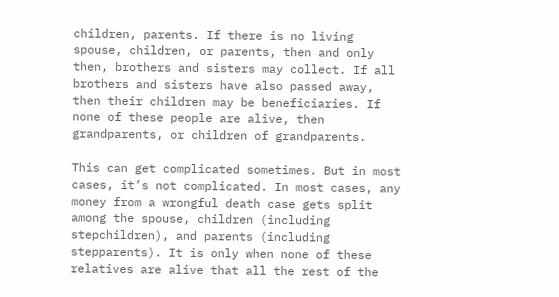children, parents. If there is no living spouse, children, or parents, then and only then, brothers and sisters may collect. If all brothers and sisters have also passed away, then their children may be beneficiaries. If none of these people are alive, then grandparents, or children of grandparents.

This can get complicated sometimes. But in most cases, it’s not complicated. In most cases, any money from a wrongful death case gets split among the spouse, children (including stepchildren), and parents (including stepparents). It is only when none of these relatives are alive that all the rest of the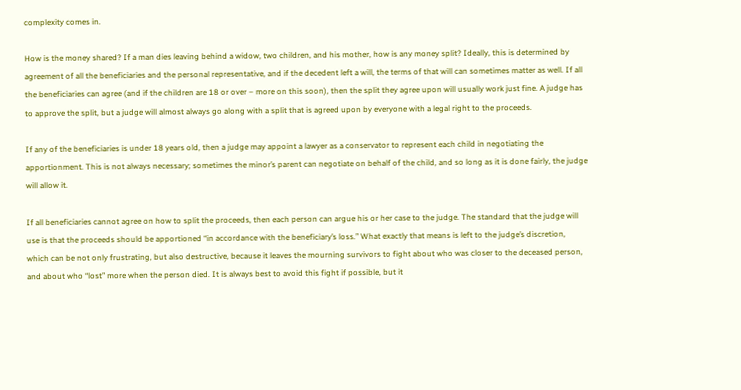complexity comes in.

How is the money shared? If a man dies leaving behind a widow, two children, and his mother, how is any money split? Ideally, this is determined by agreement of all the beneficiaries and the personal representative, and if the decedent left a will, the terms of that will can sometimes matter as well. If all the beneficiaries can agree (and if the children are 18 or over – more on this soon), then the split they agree upon will usually work just fine. A judge has to approve the split, but a judge will almost always go along with a split that is agreed upon by everyone with a legal right to the proceeds.

If any of the beneficiaries is under 18 years old, then a judge may appoint a lawyer as a conservator to represent each child in negotiating the apportionment. This is not always necessary; sometimes the minor’s parent can negotiate on behalf of the child, and so long as it is done fairly, the judge will allow it.

If all beneficiaries cannot agree on how to split the proceeds, then each person can argue his or her case to the judge. The standard that the judge will use is that the proceeds should be apportioned “in accordance with the beneficiary’s loss.” What exactly that means is left to the judge’s discretion, which can be not only frustrating, but also destructive, because it leaves the mourning survivors to fight about who was closer to the deceased person, and about who “lost” more when the person died. It is always best to avoid this fight if possible, but it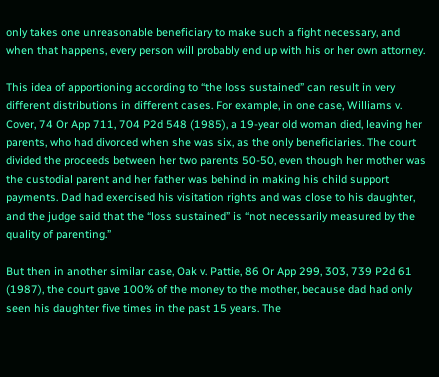only takes one unreasonable beneficiary to make such a fight necessary, and when that happens, every person will probably end up with his or her own attorney.

This idea of apportioning according to “the loss sustained” can result in very different distributions in different cases. For example, in one case, Williams v. Cover, 74 Or App 711, 704 P2d 548 (1985), a 19-year old woman died, leaving her parents, who had divorced when she was six, as the only beneficiaries. The court divided the proceeds between her two parents 50-50, even though her mother was the custodial parent and her father was behind in making his child support payments. Dad had exercised his visitation rights and was close to his daughter, and the judge said that the “loss sustained” is “not necessarily measured by the quality of parenting.”

But then in another similar case, Oak v. Pattie, 86 Or App 299, 303, 739 P2d 61 (1987), the court gave 100% of the money to the mother, because dad had only seen his daughter five times in the past 15 years. The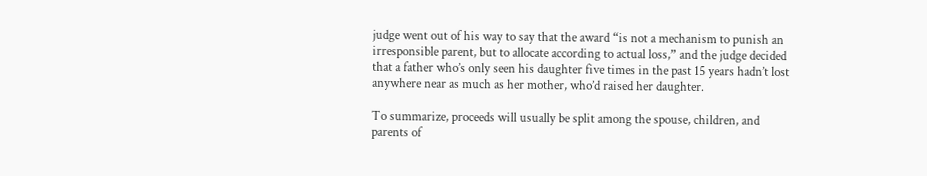judge went out of his way to say that the award “is not a mechanism to punish an irresponsible parent, but to allocate according to actual loss,” and the judge decided that a father who’s only seen his daughter five times in the past 15 years hadn’t lost anywhere near as much as her mother, who’d raised her daughter.

To summarize, proceeds will usually be split among the spouse, children, and parents of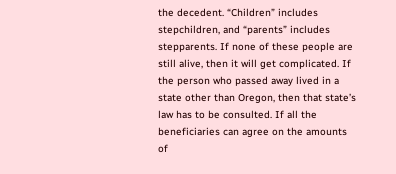the decedent. “Children” includes stepchildren, and “parents” includes stepparents. If none of these people are still alive, then it will get complicated. If the person who passed away lived in a state other than Oregon, then that state’s law has to be consulted. If all the beneficiaries can agree on the amounts of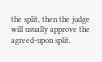the split, then the judge will usually approve the agreed-upon split.